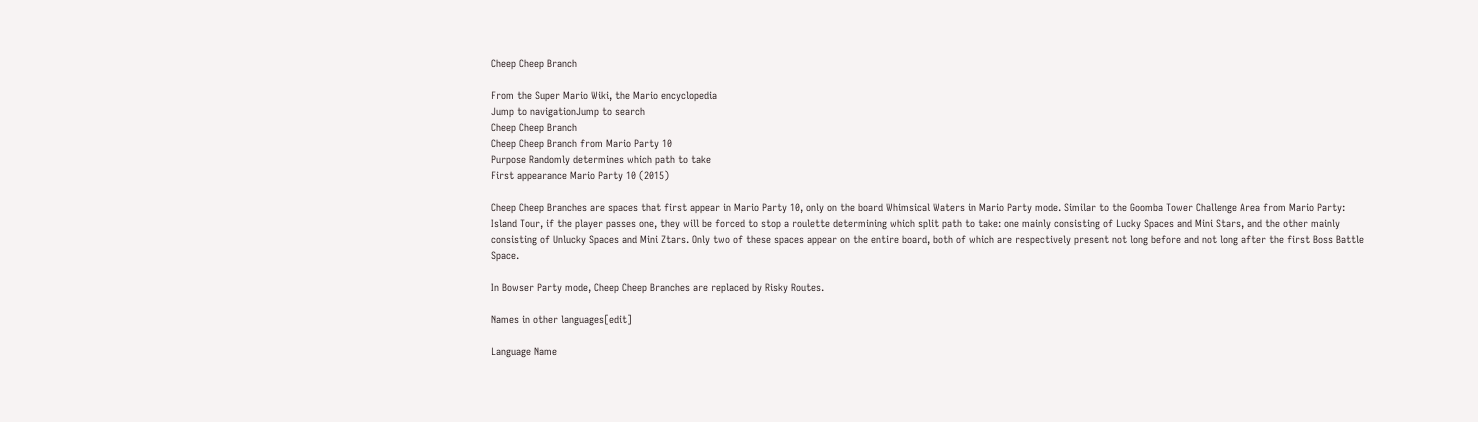Cheep Cheep Branch

From the Super Mario Wiki, the Mario encyclopedia
Jump to navigationJump to search
Cheep Cheep Branch
Cheep Cheep Branch from Mario Party 10
Purpose Randomly determines which path to take
First appearance Mario Party 10 (2015)

Cheep Cheep Branches are spaces that first appear in Mario Party 10, only on the board Whimsical Waters in Mario Party mode. Similar to the Goomba Tower Challenge Area from Mario Party: Island Tour, if the player passes one, they will be forced to stop a roulette determining which split path to take: one mainly consisting of Lucky Spaces and Mini Stars, and the other mainly consisting of Unlucky Spaces and Mini Ztars. Only two of these spaces appear on the entire board, both of which are respectively present not long before and not long after the first Boss Battle Space.

In Bowser Party mode, Cheep Cheep Branches are replaced by Risky Routes.

Names in other languages[edit]

Language Name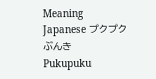Meaning
Japanese プクプクぶんき
Pukupuku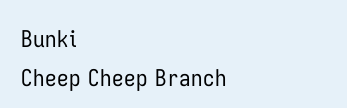Bunki
Cheep Cheep Branch